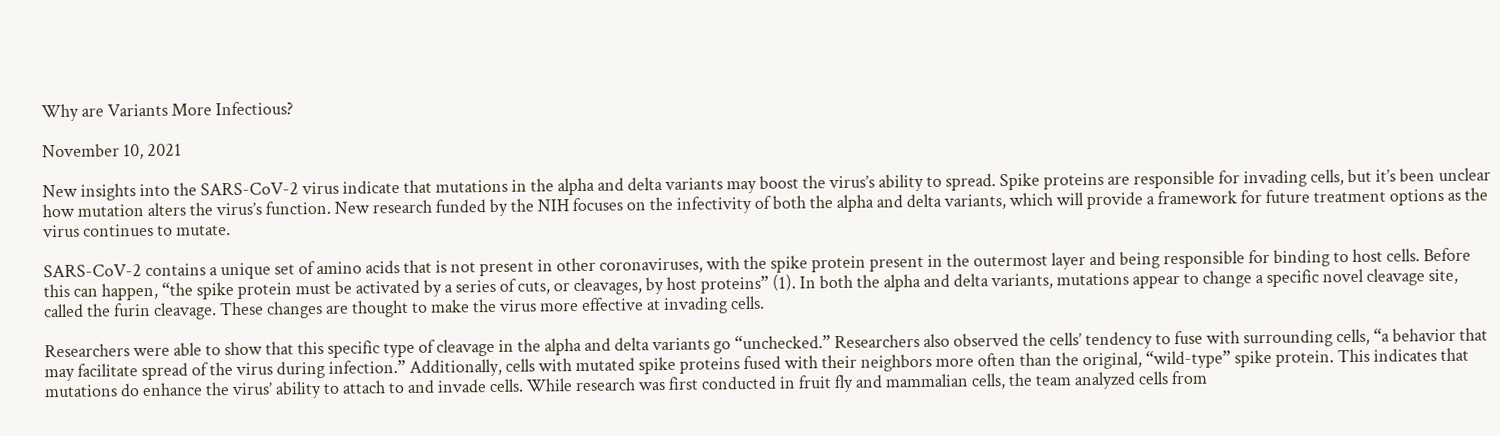Why are Variants More Infectious?

November 10, 2021

New insights into the SARS-CoV-2 virus indicate that mutations in the alpha and delta variants may boost the virus’s ability to spread. Spike proteins are responsible for invading cells, but it’s been unclear how mutation alters the virus’s function. New research funded by the NIH focuses on the infectivity of both the alpha and delta variants, which will provide a framework for future treatment options as the virus continues to mutate.

SARS-CoV-2 contains a unique set of amino acids that is not present in other coronaviruses, with the spike protein present in the outermost layer and being responsible for binding to host cells. Before this can happen, “the spike protein must be activated by a series of cuts, or cleavages, by host proteins” (1). In both the alpha and delta variants, mutations appear to change a specific novel cleavage site, called the furin cleavage. These changes are thought to make the virus more effective at invading cells.

Researchers were able to show that this specific type of cleavage in the alpha and delta variants go “unchecked.” Researchers also observed the cells’ tendency to fuse with surrounding cells, “a behavior that may facilitate spread of the virus during infection.” Additionally, cells with mutated spike proteins fused with their neighbors more often than the original, “wild-type” spike protein. This indicates that mutations do enhance the virus’ ability to attach to and invade cells. While research was first conducted in fruit fly and mammalian cells, the team analyzed cells from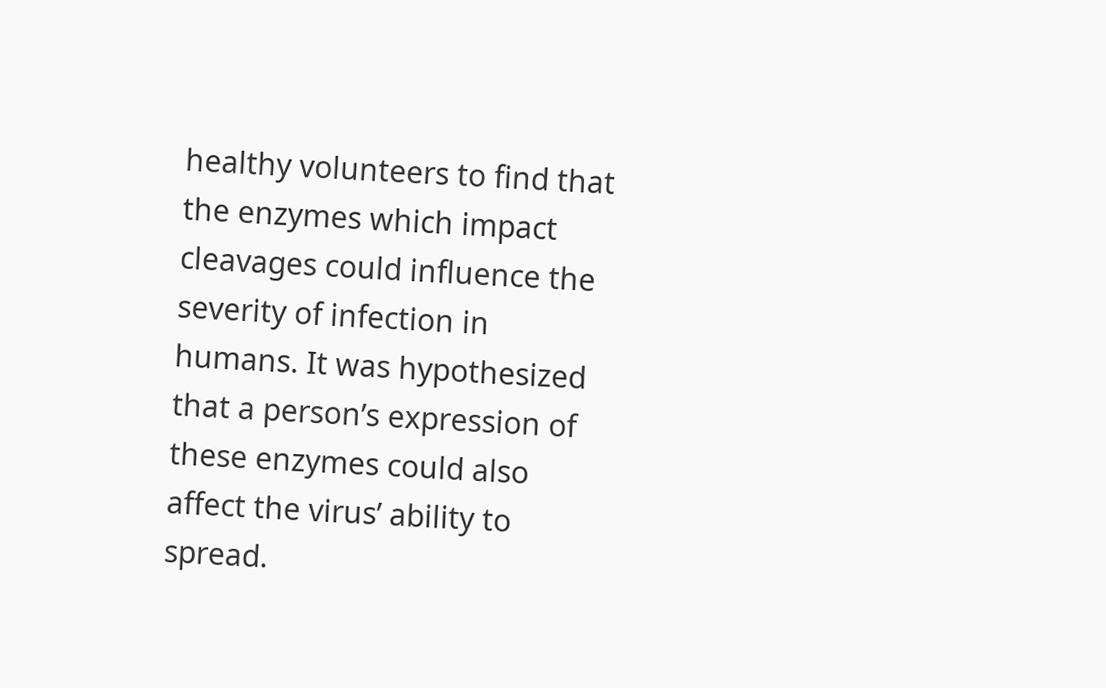healthy volunteers to find that the enzymes which impact cleavages could influence the severity of infection in humans. It was hypothesized that a person’s expression of these enzymes could also affect the virus’ ability to spread.